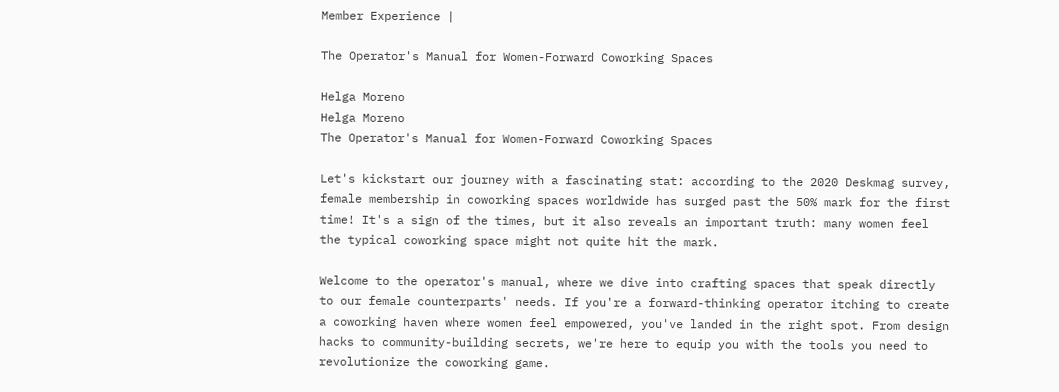Member Experience |

The Operator's Manual for Women-Forward Coworking Spaces

Helga Moreno
Helga Moreno
The Operator's Manual for Women-Forward Coworking Spaces

Let's kickstart our journey with a fascinating stat: according to the 2020 Deskmag survey, female membership in coworking spaces worldwide has surged past the 50% mark for the first time! It's a sign of the times, but it also reveals an important truth: many women feel the typical coworking space might not quite hit the mark.

Welcome to the operator's manual, where we dive into crafting spaces that speak directly to our female counterparts' needs. If you're a forward-thinking operator itching to create a coworking haven where women feel empowered, you've landed in the right spot. From design hacks to community-building secrets, we're here to equip you with the tools you need to revolutionize the coworking game.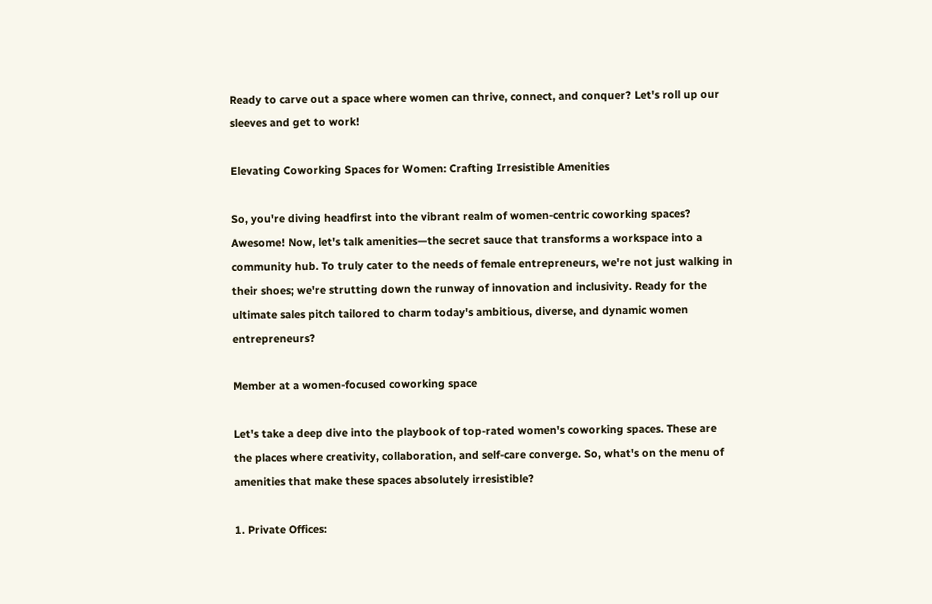Ready to carve out a space where women can thrive, connect, and conquer? Let's roll up our sleeves and get to work!

Elevating Coworking Spaces for Women: Crafting Irresistible Amenities

So, you're diving headfirst into the vibrant realm of women-centric coworking spaces? Awesome! Now, let's talk amenities—the secret sauce that transforms a workspace into a community hub. To truly cater to the needs of female entrepreneurs, we're not just walking in their shoes; we're strutting down the runway of innovation and inclusivity. Ready for the ultimate sales pitch tailored to charm today's ambitious, diverse, and dynamic women entrepreneurs?

Member at a women-focused coworking space

Let's take a deep dive into the playbook of top-rated women's coworking spaces. These are the places where creativity, collaboration, and self-care converge. So, what's on the menu of amenities that make these spaces absolutely irresistible?

1. Private Offices: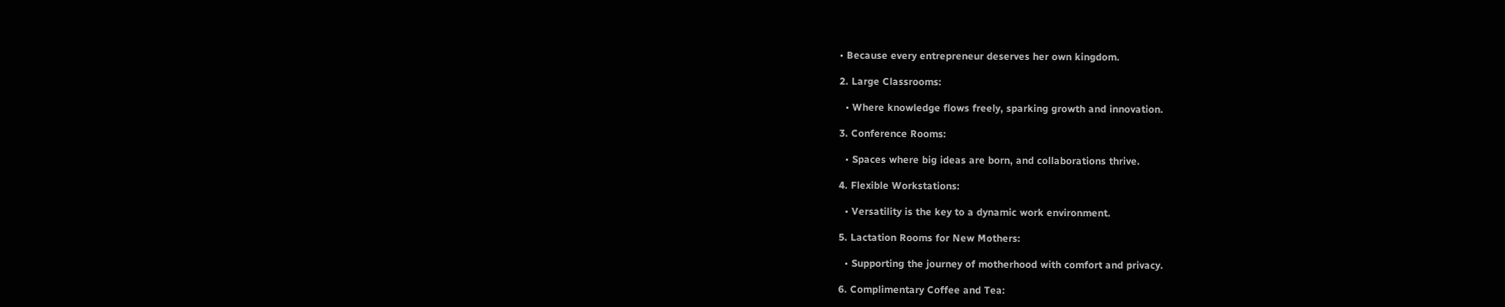• Because every entrepreneur deserves her own kingdom.

2. Large Classrooms:

  • Where knowledge flows freely, sparking growth and innovation.

3. Conference Rooms:

  • Spaces where big ideas are born, and collaborations thrive.

4. Flexible Workstations:

  • Versatility is the key to a dynamic work environment.

5. Lactation Rooms for New Mothers:

  • Supporting the journey of motherhood with comfort and privacy.

6. Complimentary Coffee and Tea: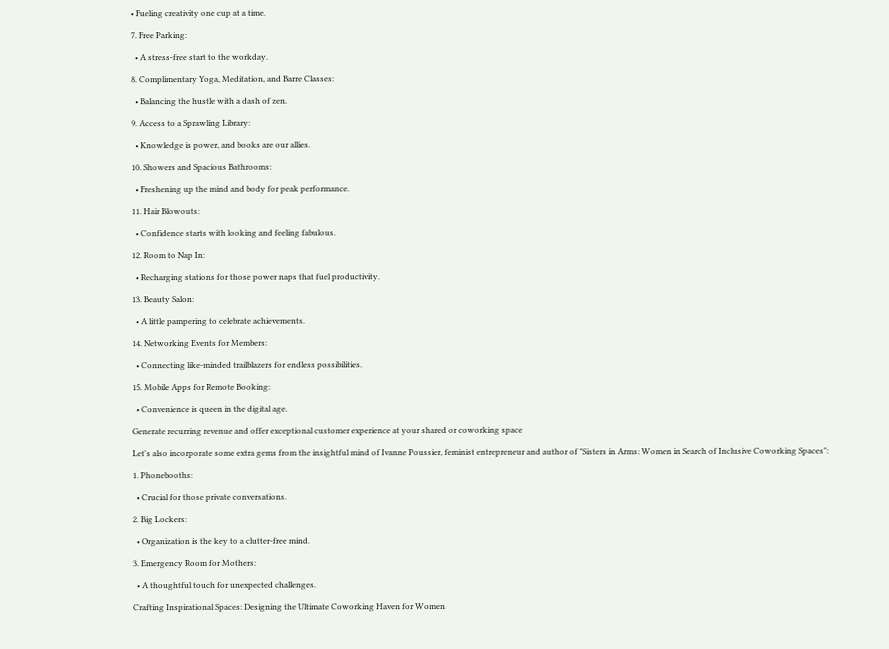• Fueling creativity one cup at a time.

7. Free Parking:

  • A stress-free start to the workday.

8. Complimentary Yoga, Meditation, and Barre Classes:

  • Balancing the hustle with a dash of zen.

9. Access to a Sprawling Library:

  • Knowledge is power, and books are our allies.

10. Showers and Spacious Bathrooms:

  • Freshening up the mind and body for peak performance.

11. Hair Blowouts:

  • Confidence starts with looking and feeling fabulous.

12. Room to Nap In:

  • Recharging stations for those power naps that fuel productivity.

13. Beauty Salon:

  • A little pampering to celebrate achievements.

14. Networking Events for Members:

  • Connecting like-minded trailblazers for endless possibilities.

15. Mobile Apps for Remote Booking:

  • Convenience is queen in the digital age.

Generate recurring revenue and offer exceptional customer experience at your shared or coworking space

Let's also incorporate some extra gems from the insightful mind of Ivanne Poussier, feminist entrepreneur and author of "Sisters in Arms: Women in Search of Inclusive Coworking Spaces":

1. Phonebooths:

  • Crucial for those private conversations.

2. Big Lockers:

  • Organization is the key to a clutter-free mind.

3. Emergency Room for Mothers:

  • A thoughtful touch for unexpected challenges.

Crafting Inspirational Spaces: Designing the Ultimate Coworking Haven for Women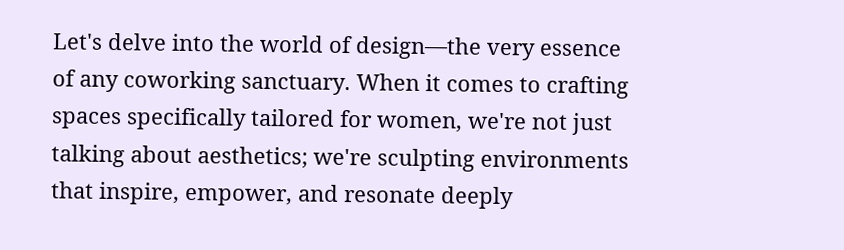Let's delve into the world of design—the very essence of any coworking sanctuary. When it comes to crafting spaces specifically tailored for women, we're not just talking about aesthetics; we're sculpting environments that inspire, empower, and resonate deeply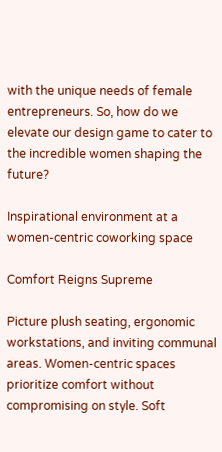with the unique needs of female entrepreneurs. So, how do we elevate our design game to cater to the incredible women shaping the future?

Inspirational environment at a women-centric coworking space

Comfort Reigns Supreme

Picture plush seating, ergonomic workstations, and inviting communal areas. Women-centric spaces prioritize comfort without compromising on style. Soft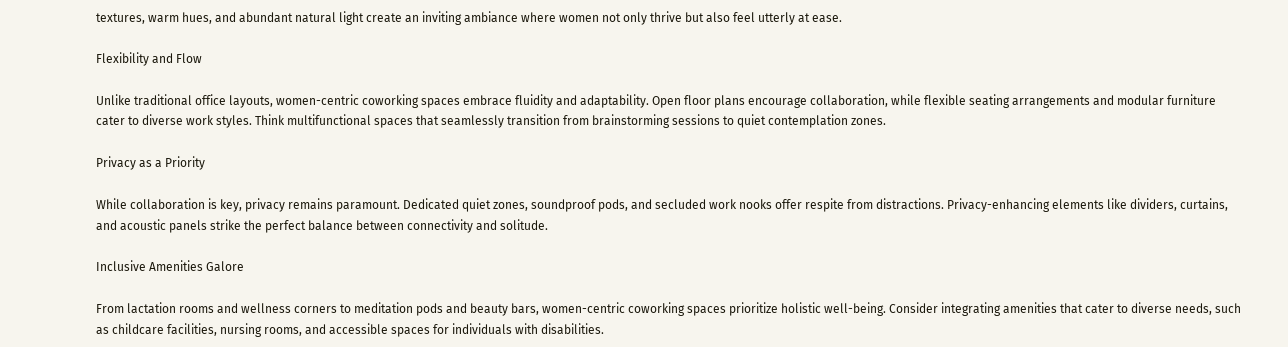textures, warm hues, and abundant natural light create an inviting ambiance where women not only thrive but also feel utterly at ease.

Flexibility and Flow

Unlike traditional office layouts, women-centric coworking spaces embrace fluidity and adaptability. Open floor plans encourage collaboration, while flexible seating arrangements and modular furniture cater to diverse work styles. Think multifunctional spaces that seamlessly transition from brainstorming sessions to quiet contemplation zones.

Privacy as a Priority

While collaboration is key, privacy remains paramount. Dedicated quiet zones, soundproof pods, and secluded work nooks offer respite from distractions. Privacy-enhancing elements like dividers, curtains, and acoustic panels strike the perfect balance between connectivity and solitude.

Inclusive Amenities Galore

From lactation rooms and wellness corners to meditation pods and beauty bars, women-centric coworking spaces prioritize holistic well-being. Consider integrating amenities that cater to diverse needs, such as childcare facilities, nursing rooms, and accessible spaces for individuals with disabilities.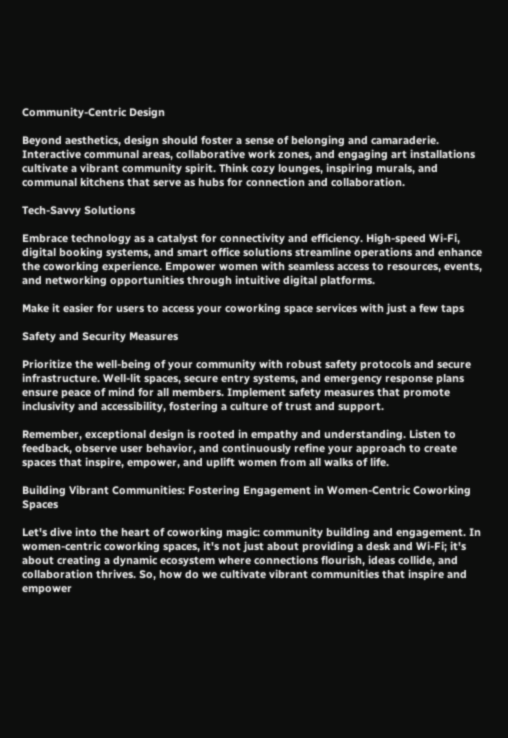Community-Centric Design

Beyond aesthetics, design should foster a sense of belonging and camaraderie. Interactive communal areas, collaborative work zones, and engaging art installations cultivate a vibrant community spirit. Think cozy lounges, inspiring murals, and communal kitchens that serve as hubs for connection and collaboration.

Tech-Savvy Solutions

Embrace technology as a catalyst for connectivity and efficiency. High-speed Wi-Fi, digital booking systems, and smart office solutions streamline operations and enhance the coworking experience. Empower women with seamless access to resources, events, and networking opportunities through intuitive digital platforms.

Make it easier for users to access your coworking space services with just a few taps

Safety and Security Measures

Prioritize the well-being of your community with robust safety protocols and secure infrastructure. Well-lit spaces, secure entry systems, and emergency response plans ensure peace of mind for all members. Implement safety measures that promote inclusivity and accessibility, fostering a culture of trust and support.

Remember, exceptional design is rooted in empathy and understanding. Listen to feedback, observe user behavior, and continuously refine your approach to create spaces that inspire, empower, and uplift women from all walks of life.

Building Vibrant Communities: Fostering Engagement in Women-Centric Coworking Spaces

Let's dive into the heart of coworking magic: community building and engagement. In women-centric coworking spaces, it's not just about providing a desk and Wi-Fi; it's about creating a dynamic ecosystem where connections flourish, ideas collide, and collaboration thrives. So, how do we cultivate vibrant communities that inspire and empower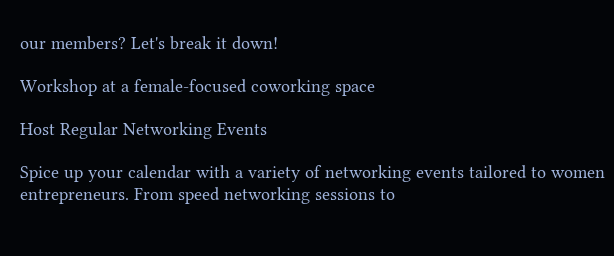our members? Let's break it down!

Workshop at a female-focused coworking space

Host Regular Networking Events

Spice up your calendar with a variety of networking events tailored to women entrepreneurs. From speed networking sessions to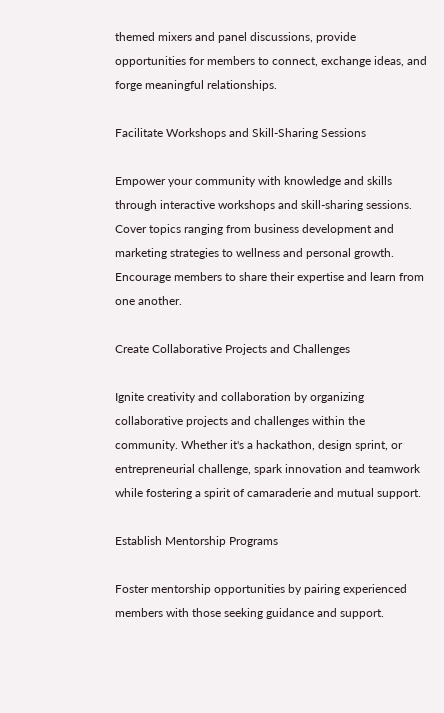themed mixers and panel discussions, provide opportunities for members to connect, exchange ideas, and forge meaningful relationships.

Facilitate Workshops and Skill-Sharing Sessions

Empower your community with knowledge and skills through interactive workshops and skill-sharing sessions. Cover topics ranging from business development and marketing strategies to wellness and personal growth. Encourage members to share their expertise and learn from one another.

Create Collaborative Projects and Challenges

Ignite creativity and collaboration by organizing collaborative projects and challenges within the community. Whether it's a hackathon, design sprint, or entrepreneurial challenge, spark innovation and teamwork while fostering a spirit of camaraderie and mutual support.

Establish Mentorship Programs

Foster mentorship opportunities by pairing experienced members with those seeking guidance and support.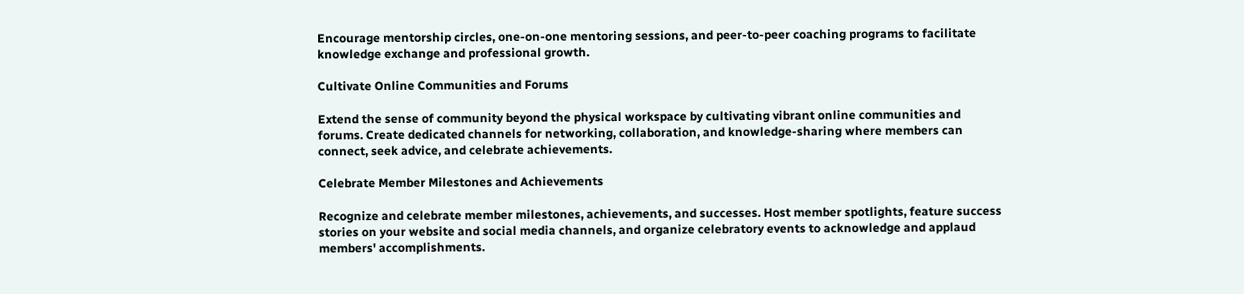Encourage mentorship circles, one-on-one mentoring sessions, and peer-to-peer coaching programs to facilitate knowledge exchange and professional growth.

Cultivate Online Communities and Forums

Extend the sense of community beyond the physical workspace by cultivating vibrant online communities and forums. Create dedicated channels for networking, collaboration, and knowledge-sharing where members can connect, seek advice, and celebrate achievements.

Celebrate Member Milestones and Achievements

Recognize and celebrate member milestones, achievements, and successes. Host member spotlights, feature success stories on your website and social media channels, and organize celebratory events to acknowledge and applaud members' accomplishments.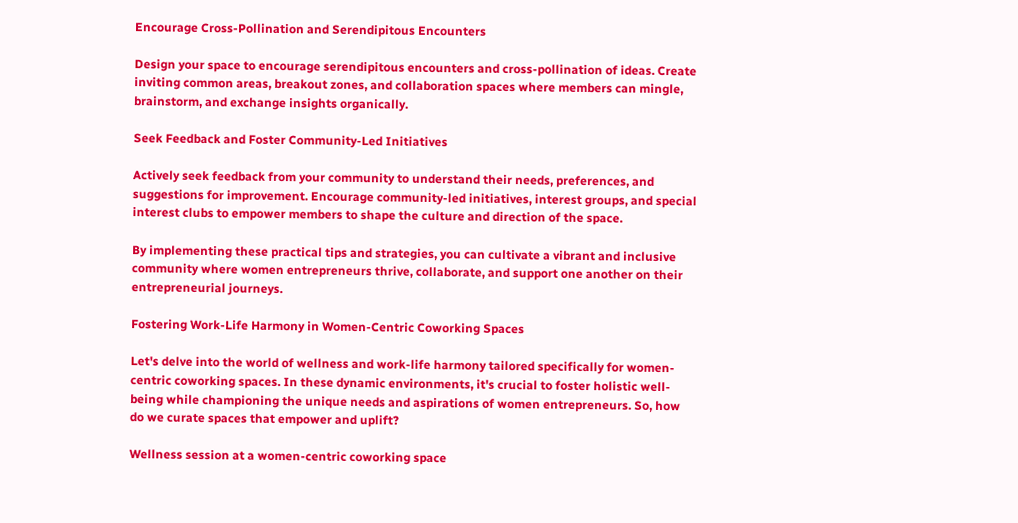Encourage Cross-Pollination and Serendipitous Encounters

Design your space to encourage serendipitous encounters and cross-pollination of ideas. Create inviting common areas, breakout zones, and collaboration spaces where members can mingle, brainstorm, and exchange insights organically.

Seek Feedback and Foster Community-Led Initiatives

Actively seek feedback from your community to understand their needs, preferences, and suggestions for improvement. Encourage community-led initiatives, interest groups, and special interest clubs to empower members to shape the culture and direction of the space.

By implementing these practical tips and strategies, you can cultivate a vibrant and inclusive community where women entrepreneurs thrive, collaborate, and support one another on their entrepreneurial journeys.

Fostering Work-Life Harmony in Women-Centric Coworking Spaces

Let's delve into the world of wellness and work-life harmony tailored specifically for women-centric coworking spaces. In these dynamic environments, it's crucial to foster holistic well-being while championing the unique needs and aspirations of women entrepreneurs. So, how do we curate spaces that empower and uplift?

Wellness session at a women-centric coworking space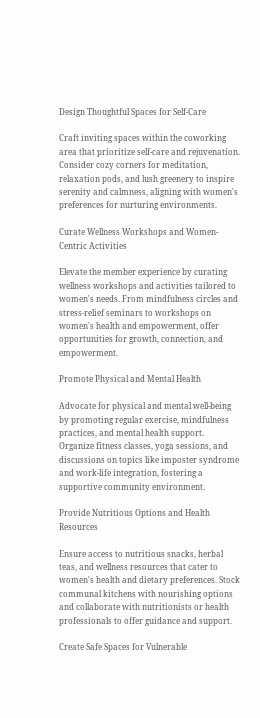Design Thoughtful Spaces for Self-Care

Craft inviting spaces within the coworking area that prioritize self-care and rejuvenation. Consider cozy corners for meditation, relaxation pods, and lush greenery to inspire serenity and calmness, aligning with women's preferences for nurturing environments.

Curate Wellness Workshops and Women-Centric Activities

Elevate the member experience by curating wellness workshops and activities tailored to women's needs. From mindfulness circles and stress-relief seminars to workshops on women's health and empowerment, offer opportunities for growth, connection, and empowerment.

Promote Physical and Mental Health

Advocate for physical and mental well-being by promoting regular exercise, mindfulness practices, and mental health support. Organize fitness classes, yoga sessions, and discussions on topics like imposter syndrome and work-life integration, fostering a supportive community environment.

Provide Nutritious Options and Health Resources

Ensure access to nutritious snacks, herbal teas, and wellness resources that cater to women's health and dietary preferences. Stock communal kitchens with nourishing options and collaborate with nutritionists or health professionals to offer guidance and support.

Create Safe Spaces for Vulnerable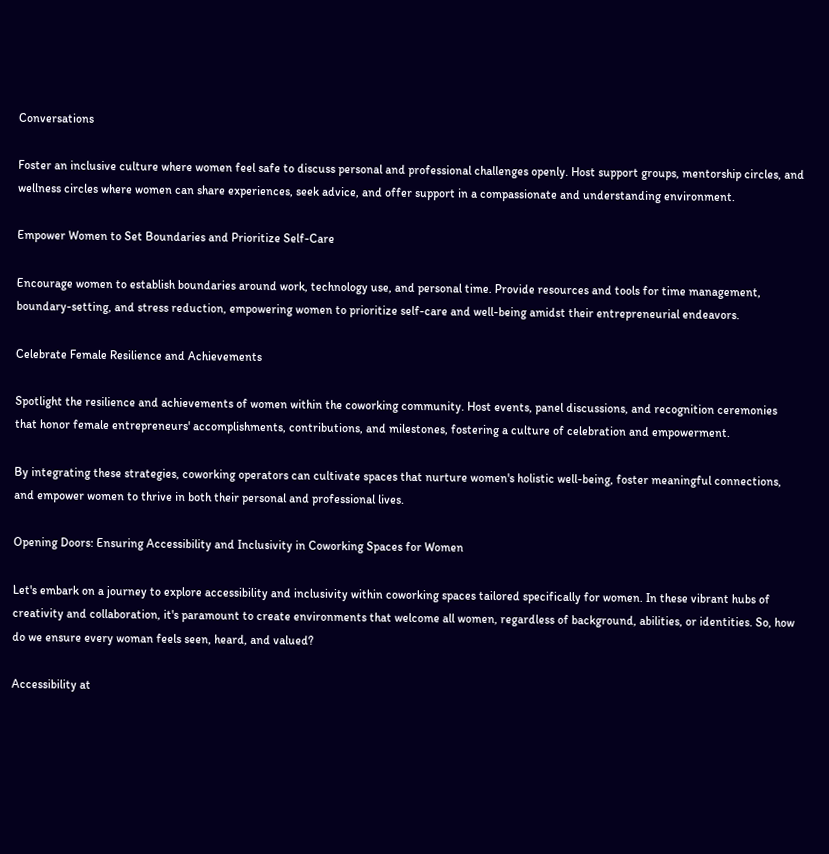Conversations

Foster an inclusive culture where women feel safe to discuss personal and professional challenges openly. Host support groups, mentorship circles, and wellness circles where women can share experiences, seek advice, and offer support in a compassionate and understanding environment.

Empower Women to Set Boundaries and Prioritize Self-Care

Encourage women to establish boundaries around work, technology use, and personal time. Provide resources and tools for time management, boundary-setting, and stress reduction, empowering women to prioritize self-care and well-being amidst their entrepreneurial endeavors.

Celebrate Female Resilience and Achievements

Spotlight the resilience and achievements of women within the coworking community. Host events, panel discussions, and recognition ceremonies that honor female entrepreneurs' accomplishments, contributions, and milestones, fostering a culture of celebration and empowerment.

By integrating these strategies, coworking operators can cultivate spaces that nurture women's holistic well-being, foster meaningful connections, and empower women to thrive in both their personal and professional lives.

Opening Doors: Ensuring Accessibility and Inclusivity in Coworking Spaces for Women

Let's embark on a journey to explore accessibility and inclusivity within coworking spaces tailored specifically for women. In these vibrant hubs of creativity and collaboration, it's paramount to create environments that welcome all women, regardless of background, abilities, or identities. So, how do we ensure every woman feels seen, heard, and valued?

Accessibility at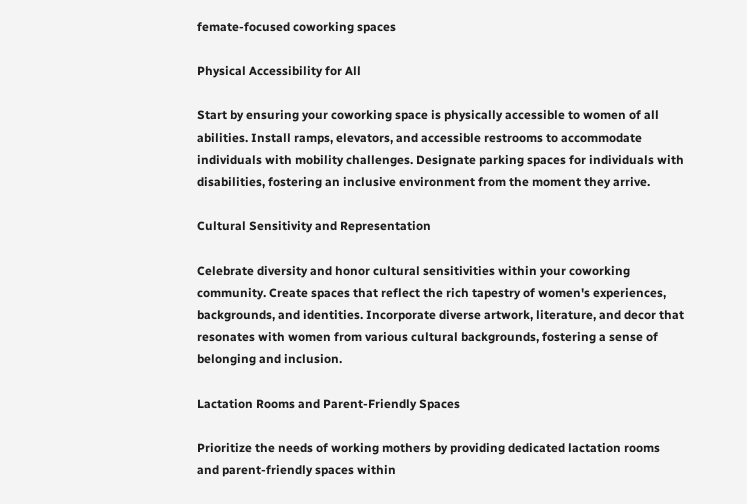femate-focused coworking spaces

Physical Accessibility for All

Start by ensuring your coworking space is physically accessible to women of all abilities. Install ramps, elevators, and accessible restrooms to accommodate individuals with mobility challenges. Designate parking spaces for individuals with disabilities, fostering an inclusive environment from the moment they arrive.

Cultural Sensitivity and Representation

Celebrate diversity and honor cultural sensitivities within your coworking community. Create spaces that reflect the rich tapestry of women's experiences, backgrounds, and identities. Incorporate diverse artwork, literature, and decor that resonates with women from various cultural backgrounds, fostering a sense of belonging and inclusion.

Lactation Rooms and Parent-Friendly Spaces

Prioritize the needs of working mothers by providing dedicated lactation rooms and parent-friendly spaces within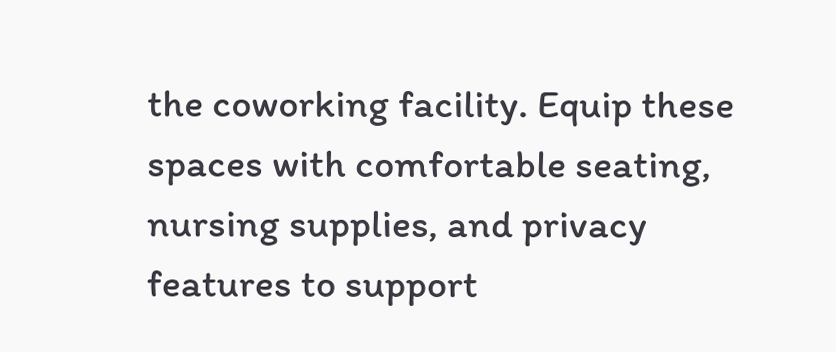the coworking facility. Equip these spaces with comfortable seating, nursing supplies, and privacy features to support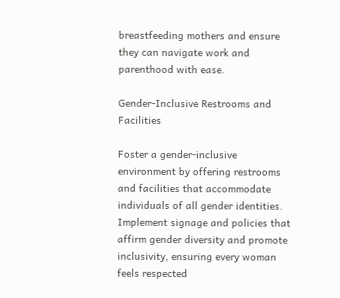breastfeeding mothers and ensure they can navigate work and parenthood with ease.

Gender-Inclusive Restrooms and Facilities

Foster a gender-inclusive environment by offering restrooms and facilities that accommodate individuals of all gender identities. Implement signage and policies that affirm gender diversity and promote inclusivity, ensuring every woman feels respected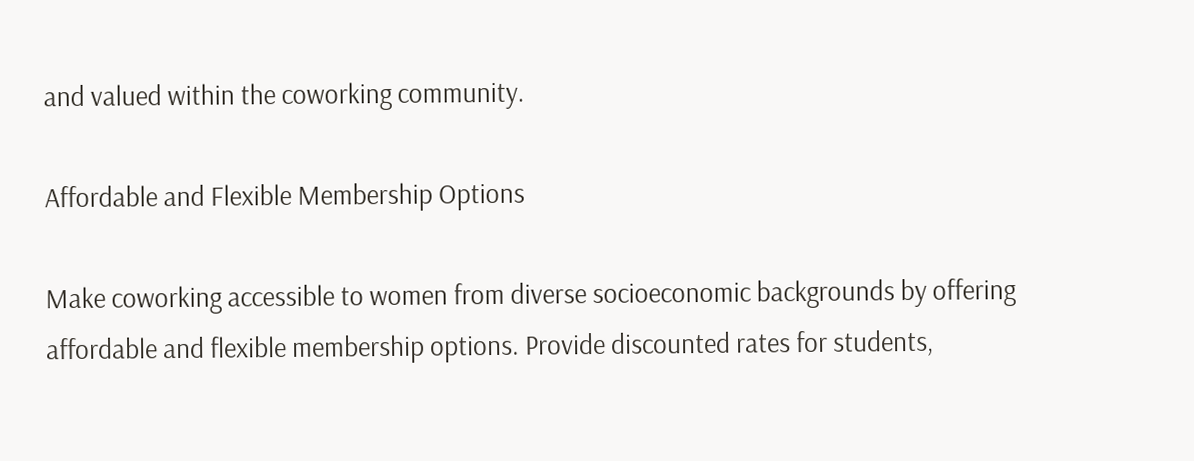and valued within the coworking community.

Affordable and Flexible Membership Options

Make coworking accessible to women from diverse socioeconomic backgrounds by offering affordable and flexible membership options. Provide discounted rates for students,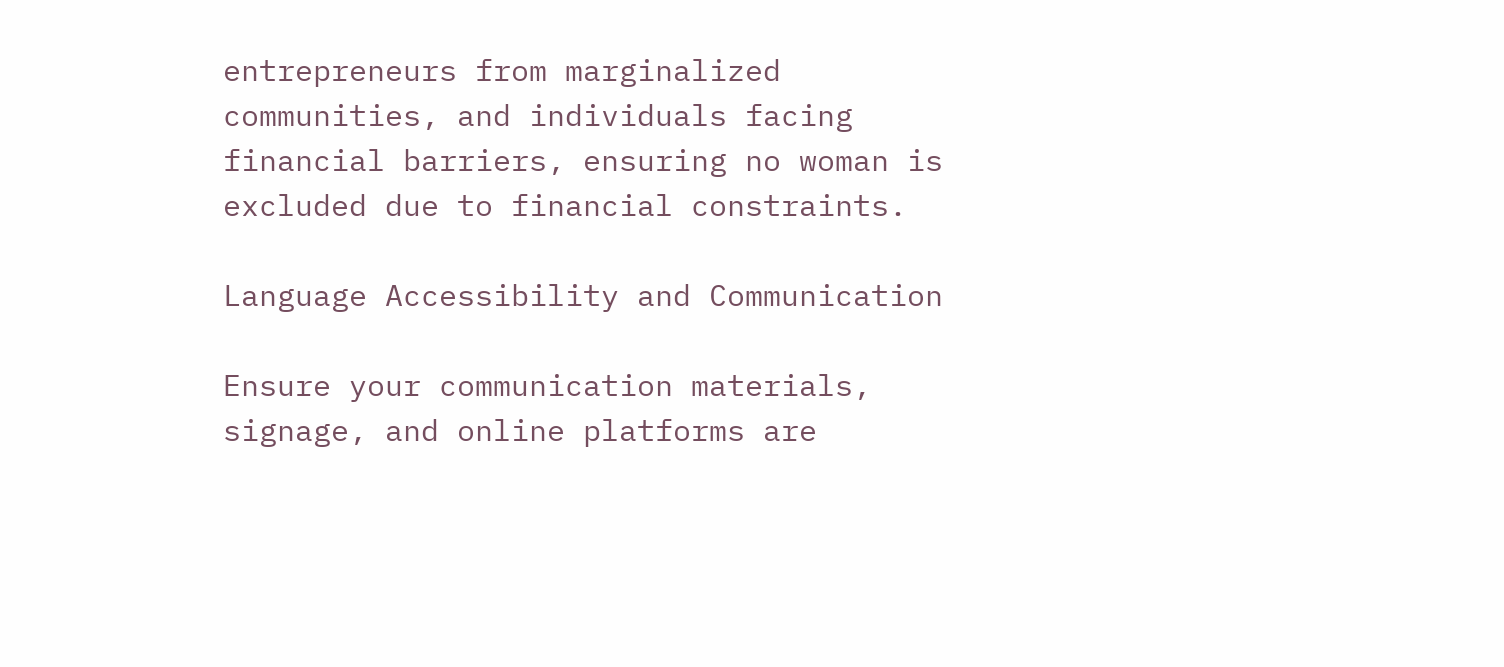entrepreneurs from marginalized communities, and individuals facing financial barriers, ensuring no woman is excluded due to financial constraints.

Language Accessibility and Communication

Ensure your communication materials, signage, and online platforms are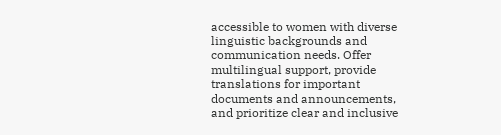accessible to women with diverse linguistic backgrounds and communication needs. Offer multilingual support, provide translations for important documents and announcements, and prioritize clear and inclusive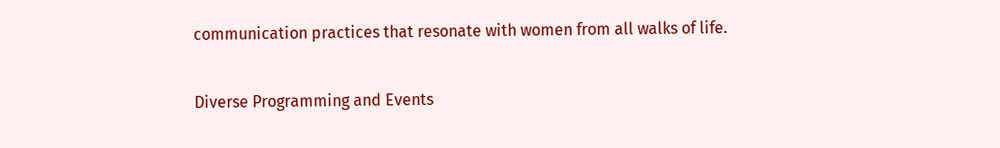communication practices that resonate with women from all walks of life.

Diverse Programming and Events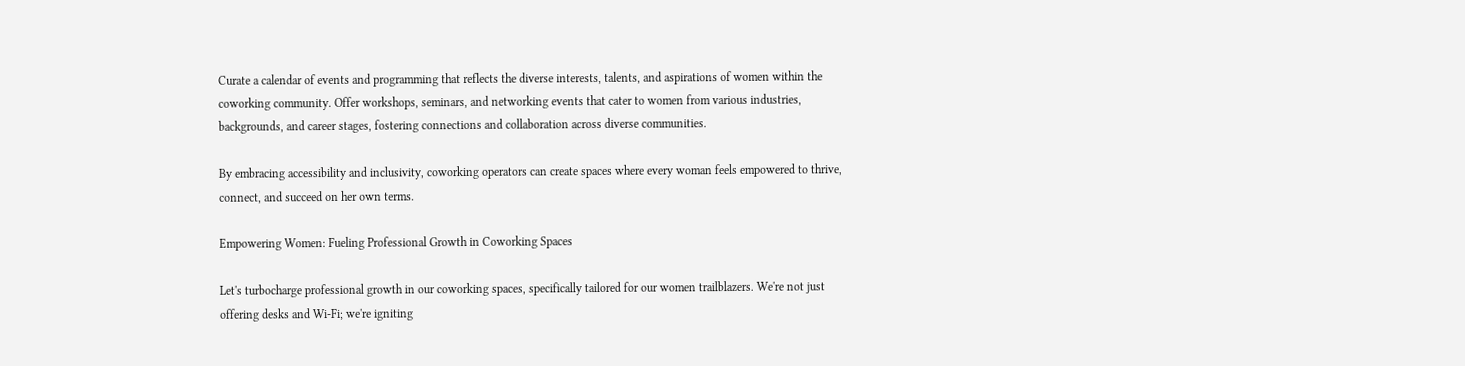Curate a calendar of events and programming that reflects the diverse interests, talents, and aspirations of women within the coworking community. Offer workshops, seminars, and networking events that cater to women from various industries, backgrounds, and career stages, fostering connections and collaboration across diverse communities.

By embracing accessibility and inclusivity, coworking operators can create spaces where every woman feels empowered to thrive, connect, and succeed on her own terms.

Empowering Women: Fueling Professional Growth in Coworking Spaces

Let's turbocharge professional growth in our coworking spaces, specifically tailored for our women trailblazers. We're not just offering desks and Wi-Fi; we're igniting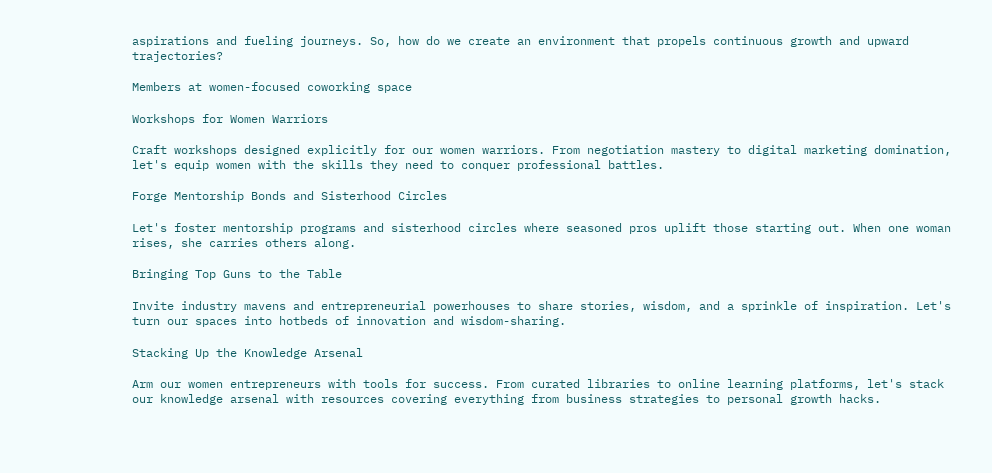aspirations and fueling journeys. So, how do we create an environment that propels continuous growth and upward trajectories?

Members at women-focused coworking space

Workshops for Women Warriors

Craft workshops designed explicitly for our women warriors. From negotiation mastery to digital marketing domination, let's equip women with the skills they need to conquer professional battles.

Forge Mentorship Bonds and Sisterhood Circles

Let's foster mentorship programs and sisterhood circles where seasoned pros uplift those starting out. When one woman rises, she carries others along.

Bringing Top Guns to the Table

Invite industry mavens and entrepreneurial powerhouses to share stories, wisdom, and a sprinkle of inspiration. Let's turn our spaces into hotbeds of innovation and wisdom-sharing.

Stacking Up the Knowledge Arsenal

Arm our women entrepreneurs with tools for success. From curated libraries to online learning platforms, let's stack our knowledge arsenal with resources covering everything from business strategies to personal growth hacks.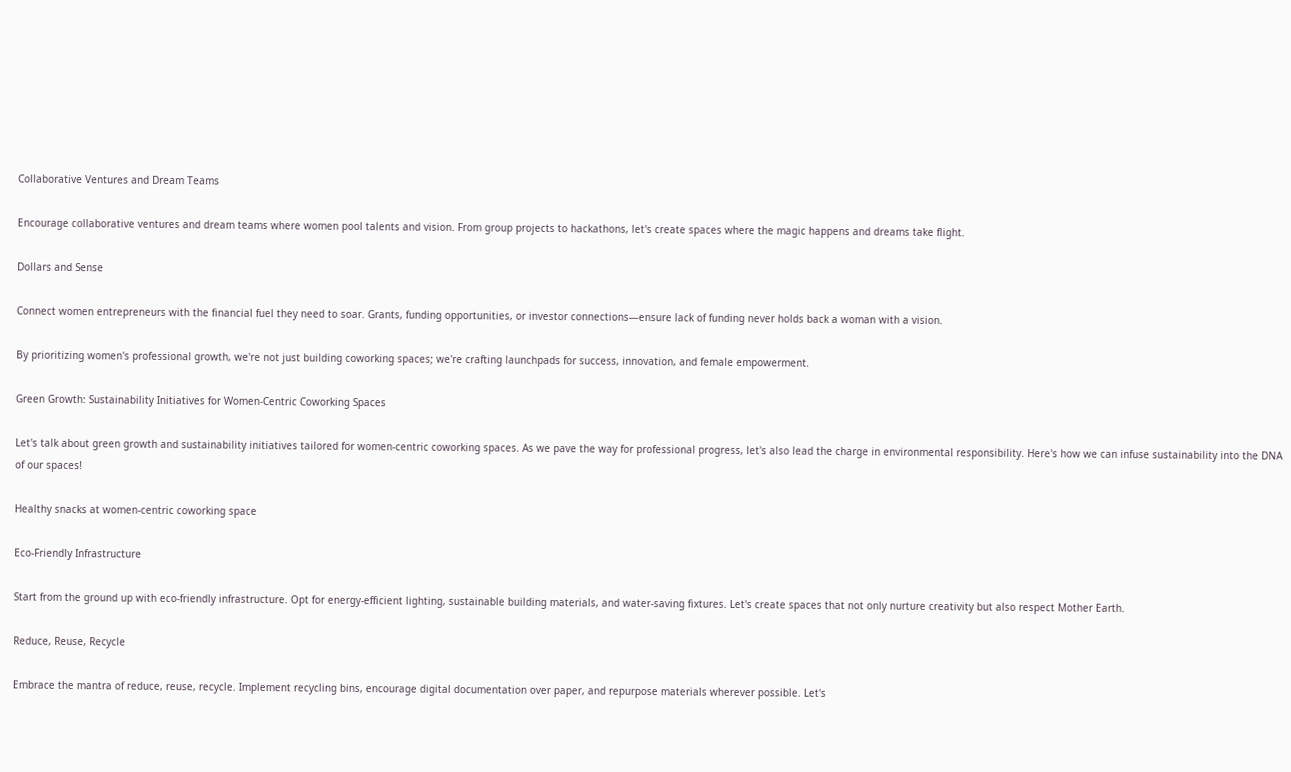Collaborative Ventures and Dream Teams

Encourage collaborative ventures and dream teams where women pool talents and vision. From group projects to hackathons, let's create spaces where the magic happens and dreams take flight.

Dollars and Sense

Connect women entrepreneurs with the financial fuel they need to soar. Grants, funding opportunities, or investor connections—ensure lack of funding never holds back a woman with a vision.

By prioritizing women's professional growth, we're not just building coworking spaces; we're crafting launchpads for success, innovation, and female empowerment.

Green Growth: Sustainability Initiatives for Women-Centric Coworking Spaces

Let's talk about green growth and sustainability initiatives tailored for women-centric coworking spaces. As we pave the way for professional progress, let's also lead the charge in environmental responsibility. Here's how we can infuse sustainability into the DNA of our spaces!

Healthy snacks at women-centric coworking space

Eco-Friendly Infrastructure

Start from the ground up with eco-friendly infrastructure. Opt for energy-efficient lighting, sustainable building materials, and water-saving fixtures. Let's create spaces that not only nurture creativity but also respect Mother Earth.

Reduce, Reuse, Recycle

Embrace the mantra of reduce, reuse, recycle. Implement recycling bins, encourage digital documentation over paper, and repurpose materials wherever possible. Let's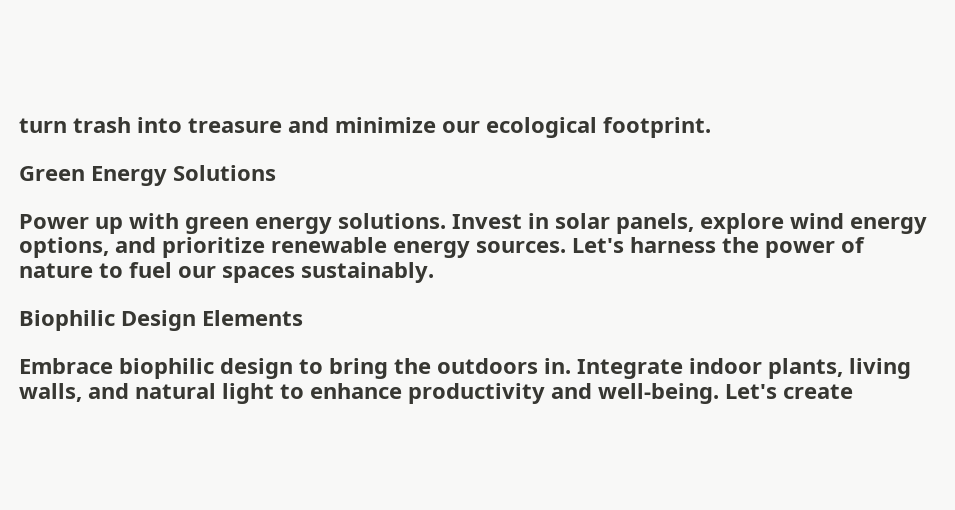turn trash into treasure and minimize our ecological footprint.

Green Energy Solutions

Power up with green energy solutions. Invest in solar panels, explore wind energy options, and prioritize renewable energy sources. Let's harness the power of nature to fuel our spaces sustainably.

Biophilic Design Elements

Embrace biophilic design to bring the outdoors in. Integrate indoor plants, living walls, and natural light to enhance productivity and well-being. Let's create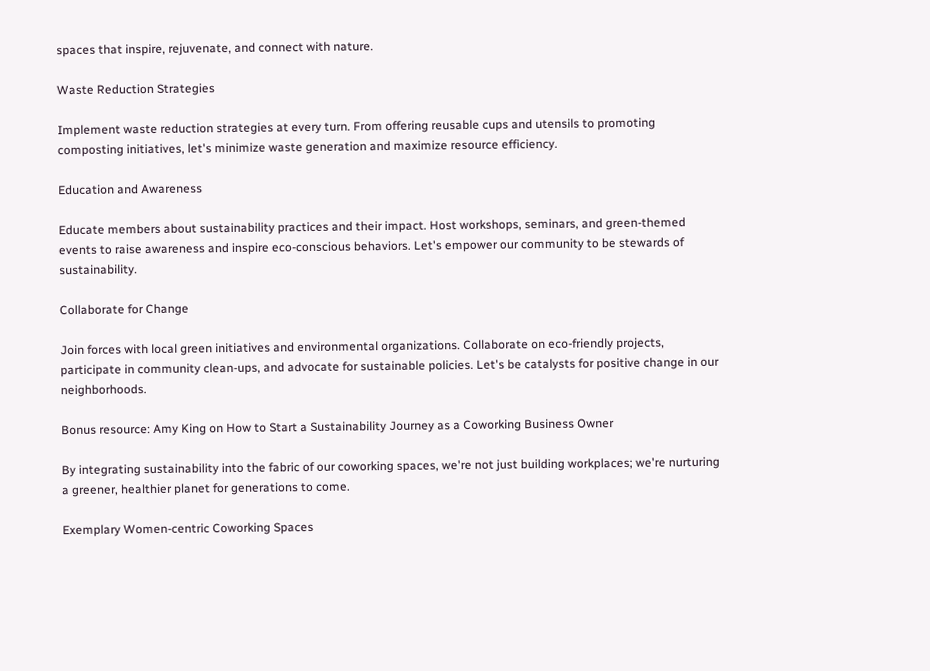spaces that inspire, rejuvenate, and connect with nature.

Waste Reduction Strategies

Implement waste reduction strategies at every turn. From offering reusable cups and utensils to promoting composting initiatives, let's minimize waste generation and maximize resource efficiency.

Education and Awareness

Educate members about sustainability practices and their impact. Host workshops, seminars, and green-themed events to raise awareness and inspire eco-conscious behaviors. Let's empower our community to be stewards of sustainability.

Collaborate for Change

Join forces with local green initiatives and environmental organizations. Collaborate on eco-friendly projects, participate in community clean-ups, and advocate for sustainable policies. Let's be catalysts for positive change in our neighborhoods.

Bonus resource: Amy King on How to Start a Sustainability Journey as a Coworking Business Owner

By integrating sustainability into the fabric of our coworking spaces, we're not just building workplaces; we're nurturing a greener, healthier planet for generations to come.

Exemplary Women-centric Coworking Spaces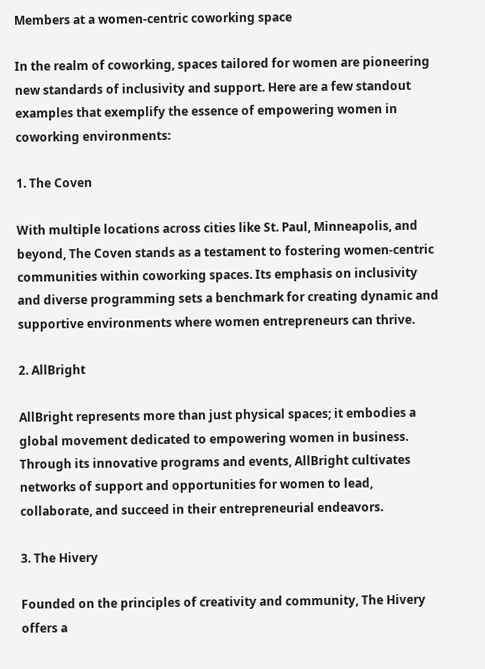Members at a women-centric coworking space

In the realm of coworking, spaces tailored for women are pioneering new standards of inclusivity and support. Here are a few standout examples that exemplify the essence of empowering women in coworking environments:

1. The Coven

With multiple locations across cities like St. Paul, Minneapolis, and beyond, The Coven stands as a testament to fostering women-centric communities within coworking spaces. Its emphasis on inclusivity and diverse programming sets a benchmark for creating dynamic and supportive environments where women entrepreneurs can thrive.

2. AllBright

AllBright represents more than just physical spaces; it embodies a global movement dedicated to empowering women in business. Through its innovative programs and events, AllBright cultivates networks of support and opportunities for women to lead, collaborate, and succeed in their entrepreneurial endeavors.

3. The Hivery

Founded on the principles of creativity and community, The Hivery offers a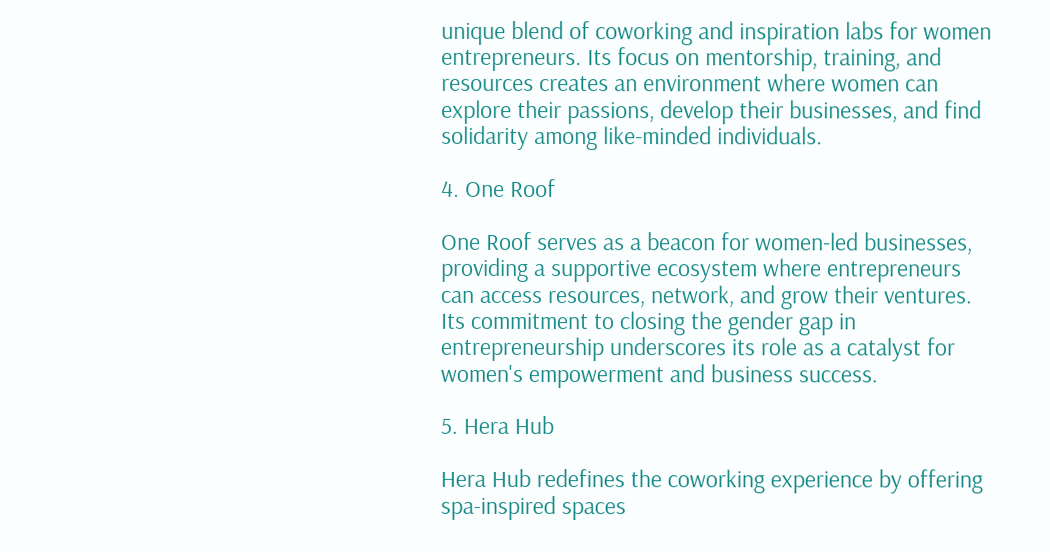unique blend of coworking and inspiration labs for women entrepreneurs. Its focus on mentorship, training, and resources creates an environment where women can explore their passions, develop their businesses, and find solidarity among like-minded individuals.

4. One Roof

One Roof serves as a beacon for women-led businesses, providing a supportive ecosystem where entrepreneurs can access resources, network, and grow their ventures. Its commitment to closing the gender gap in entrepreneurship underscores its role as a catalyst for women's empowerment and business success.

5. Hera Hub

Hera Hub redefines the coworking experience by offering spa-inspired spaces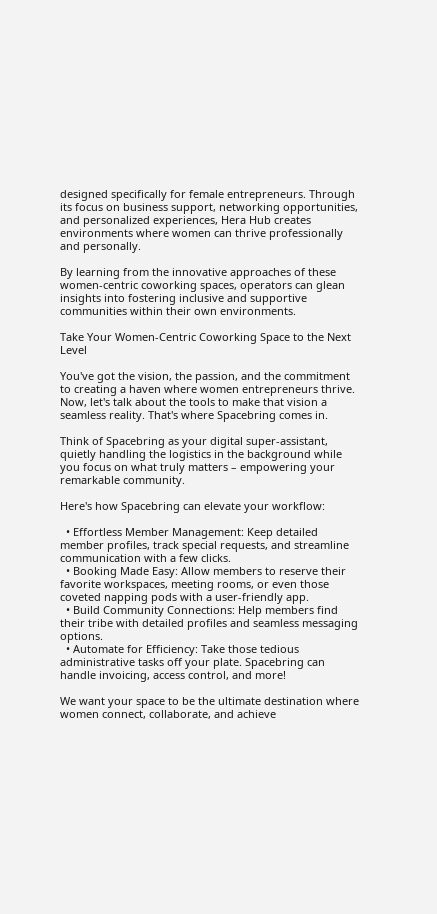designed specifically for female entrepreneurs. Through its focus on business support, networking opportunities, and personalized experiences, Hera Hub creates environments where women can thrive professionally and personally.

By learning from the innovative approaches of these women-centric coworking spaces, operators can glean insights into fostering inclusive and supportive communities within their own environments.

Take Your Women-Centric Coworking Space to the Next Level

You've got the vision, the passion, and the commitment to creating a haven where women entrepreneurs thrive. Now, let's talk about the tools to make that vision a seamless reality. That's where Spacebring comes in.

Think of Spacebring as your digital super-assistant, quietly handling the logistics in the background while you focus on what truly matters – empowering your remarkable community.

Here's how Spacebring can elevate your workflow:

  • Effortless Member Management: Keep detailed member profiles, track special requests, and streamline communication with a few clicks.
  • Booking Made Easy: Allow members to reserve their favorite workspaces, meeting rooms, or even those coveted napping pods with a user-friendly app.
  • Build Community Connections: Help members find their tribe with detailed profiles and seamless messaging options.
  • Automate for Efficiency: Take those tedious administrative tasks off your plate. Spacebring can handle invoicing, access control, and more!

We want your space to be the ultimate destination where women connect, collaborate, and achieve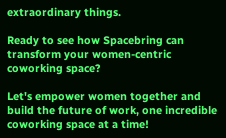extraordinary things.

Ready to see how Spacebring can transform your women-centric coworking space?

Let's empower women together and build the future of work, one incredible coworking space at a time!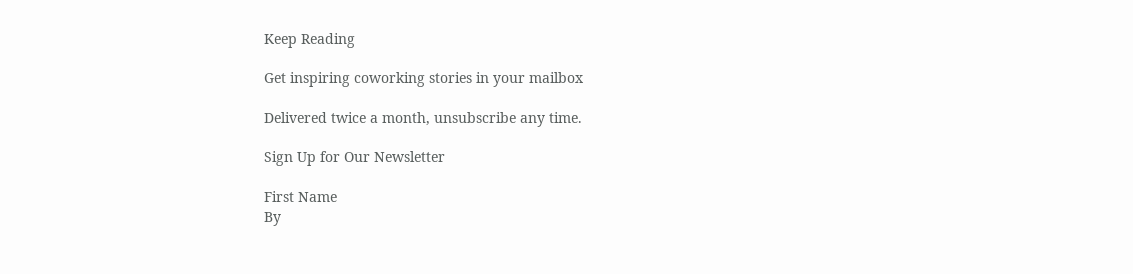Keep Reading

Get inspiring coworking stories in your mailbox

Delivered twice a month, unsubscribe any time.

Sign Up for Our Newsletter

First Name
By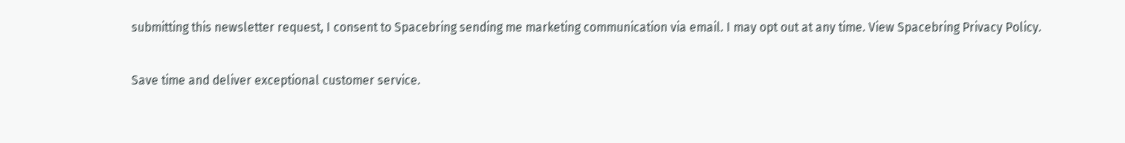submitting this newsletter request, I consent to Spacebring sending me marketing communication via email. I may opt out at any time. View Spacebring Privacy Policy.

Save time and deliver exceptional customer service.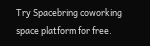Try Spacebring coworking space platform for free.